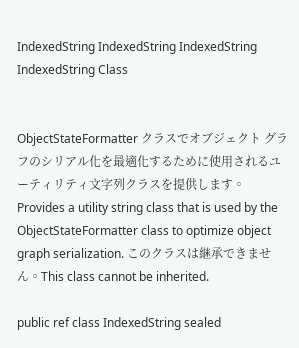IndexedString IndexedString IndexedString IndexedString Class


ObjectStateFormatter クラスでオブジェクト グラフのシリアル化を最適化するために使用されるユーティリティ文字列クラスを提供します。Provides a utility string class that is used by the ObjectStateFormatter class to optimize object graph serialization. このクラスは継承できません。This class cannot be inherited.

public ref class IndexedString sealed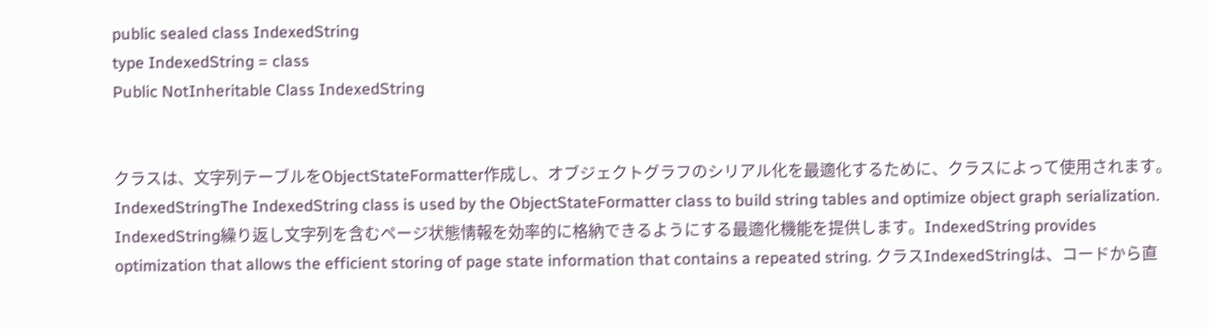public sealed class IndexedString
type IndexedString = class
Public NotInheritable Class IndexedString


クラスは、文字列テーブルをObjectStateFormatter作成し、オブジェクトグラフのシリアル化を最適化するために、クラスによって使用されます。 IndexedStringThe IndexedString class is used by the ObjectStateFormatter class to build string tables and optimize object graph serialization. IndexedString繰り返し文字列を含むページ状態情報を効率的に格納できるようにする最適化機能を提供します。IndexedString provides optimization that allows the efficient storing of page state information that contains a repeated string. クラスIndexedStringは、コードから直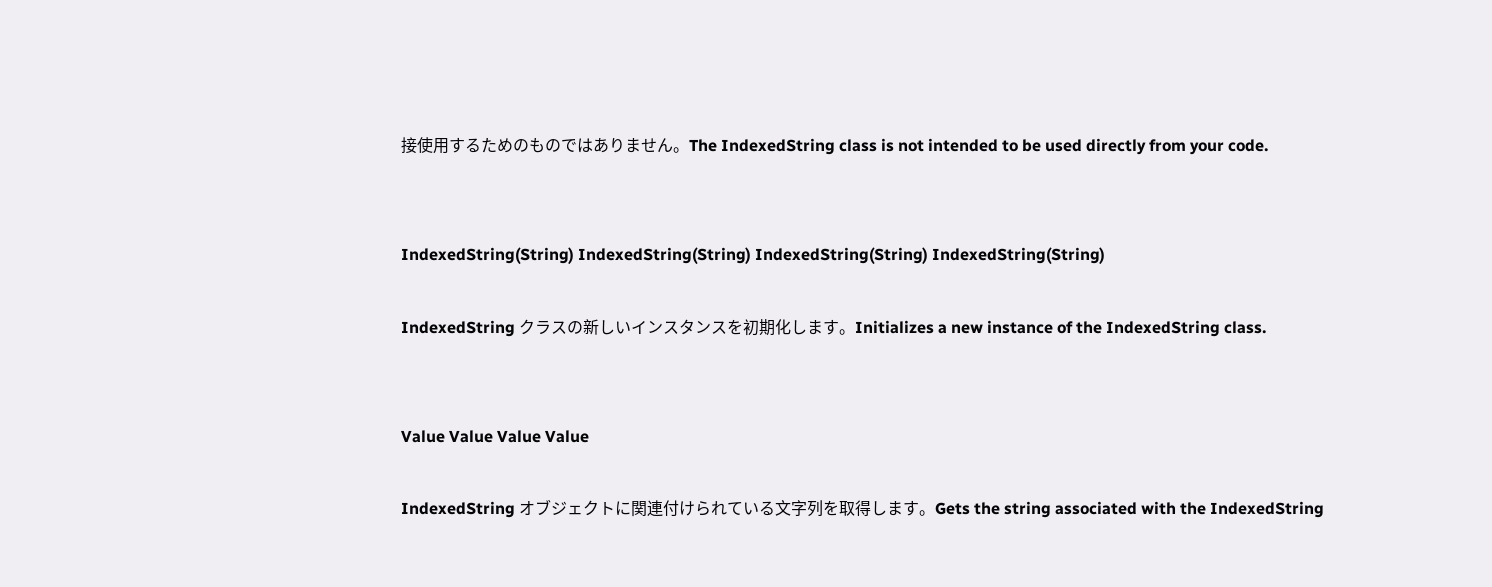接使用するためのものではありません。The IndexedString class is not intended to be used directly from your code.


IndexedString(String) IndexedString(String) IndexedString(String) IndexedString(String)

IndexedString クラスの新しいインスタンスを初期化します。Initializes a new instance of the IndexedString class.


Value Value Value Value

IndexedString オブジェクトに関連付けられている文字列を取得します。Gets the string associated with the IndexedString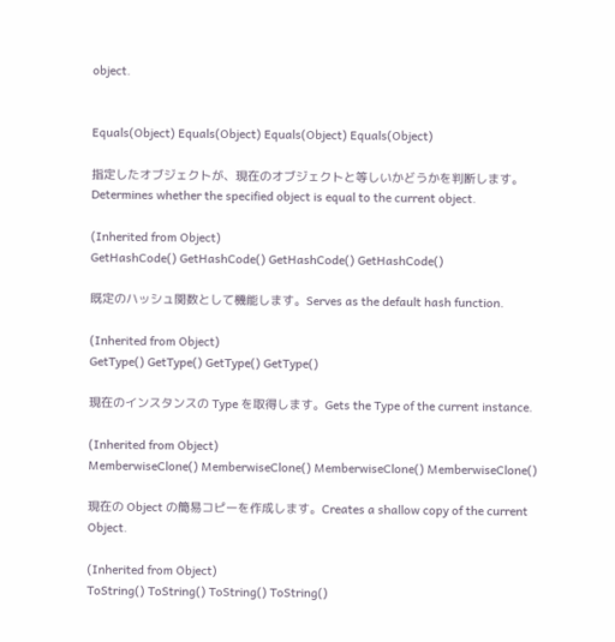object.


Equals(Object) Equals(Object) Equals(Object) Equals(Object)

指定したオブジェクトが、現在のオブジェクトと等しいかどうかを判断します。Determines whether the specified object is equal to the current object.

(Inherited from Object)
GetHashCode() GetHashCode() GetHashCode() GetHashCode()

既定のハッシュ関数として機能します。Serves as the default hash function.

(Inherited from Object)
GetType() GetType() GetType() GetType()

現在のインスタンスの Type を取得します。Gets the Type of the current instance.

(Inherited from Object)
MemberwiseClone() MemberwiseClone() MemberwiseClone() MemberwiseClone()

現在の Object の簡易コピーを作成します。Creates a shallow copy of the current Object.

(Inherited from Object)
ToString() ToString() ToString() ToString()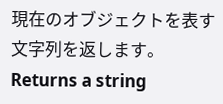現在のオブジェクトを表す文字列を返します。Returns a string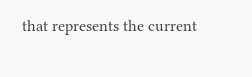that represents the current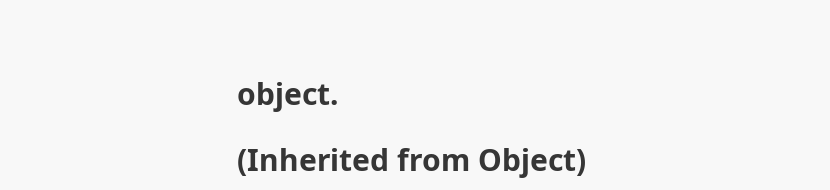object.

(Inherited from Object)